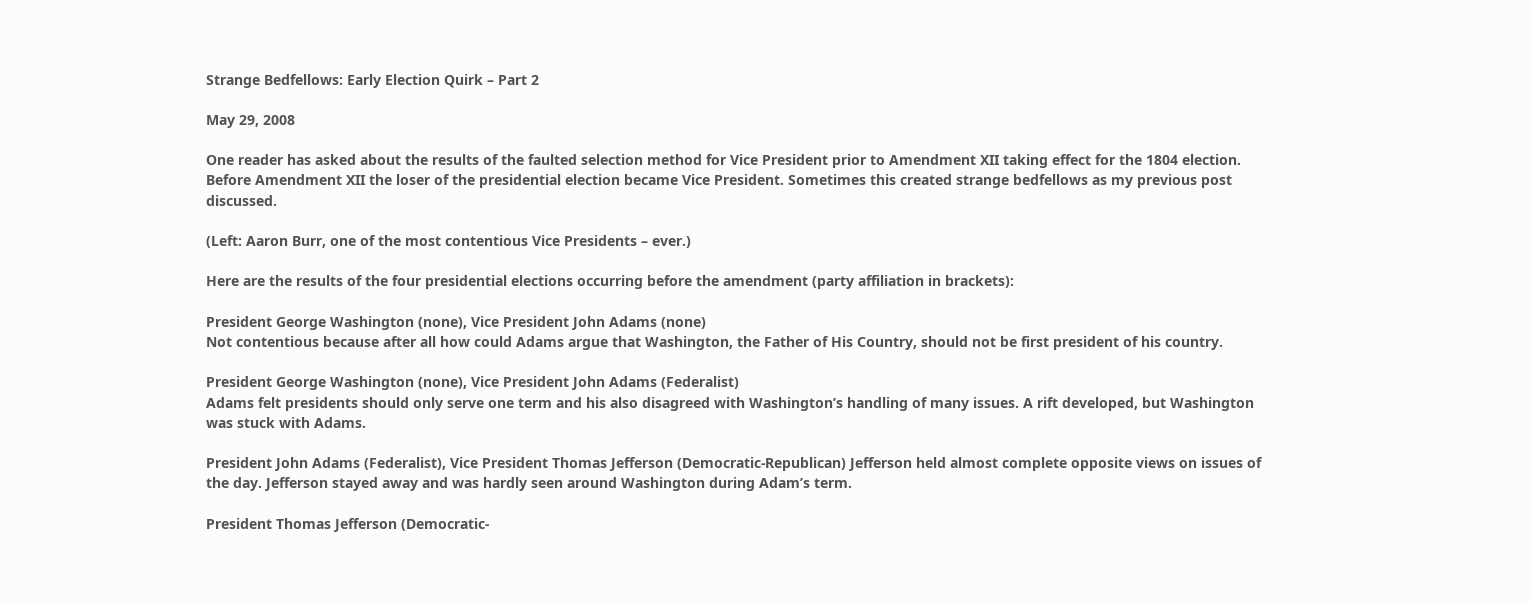Strange Bedfellows: Early Election Quirk – Part 2

May 29, 2008

One reader has asked about the results of the faulted selection method for Vice President prior to Amendment XII taking effect for the 1804 election. Before Amendment XII the loser of the presidential election became Vice President. Sometimes this created strange bedfellows as my previous post discussed.

(Left: Aaron Burr, one of the most contentious Vice Presidents – ever.)

Here are the results of the four presidential elections occurring before the amendment (party affiliation in brackets):

President George Washington (none), Vice President John Adams (none)
Not contentious because after all how could Adams argue that Washington, the Father of His Country, should not be first president of his country.

President George Washington (none), Vice President John Adams (Federalist)
Adams felt presidents should only serve one term and his also disagreed with Washington’s handling of many issues. A rift developed, but Washington was stuck with Adams.

President John Adams (Federalist), Vice President Thomas Jefferson (Democratic-Republican) Jefferson held almost complete opposite views on issues of the day. Jefferson stayed away and was hardly seen around Washington during Adam’s term.

President Thomas Jefferson (Democratic-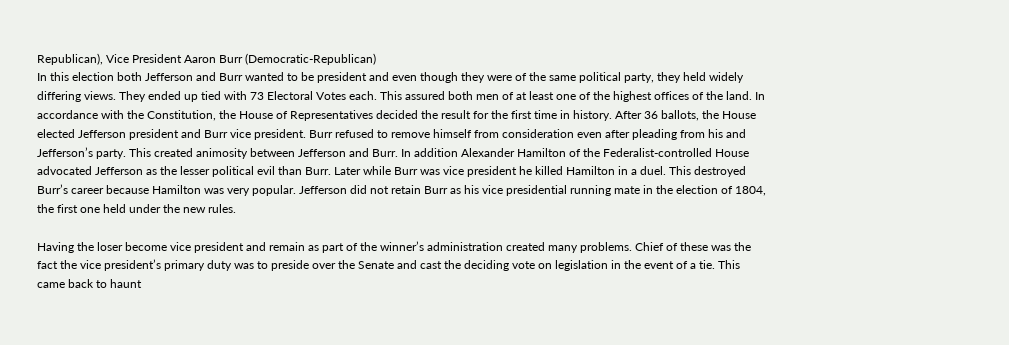Republican), Vice President Aaron Burr (Democratic-Republican)
In this election both Jefferson and Burr wanted to be president and even though they were of the same political party, they held widely differing views. They ended up tied with 73 Electoral Votes each. This assured both men of at least one of the highest offices of the land. In accordance with the Constitution, the House of Representatives decided the result for the first time in history. After 36 ballots, the House elected Jefferson president and Burr vice president. Burr refused to remove himself from consideration even after pleading from his and Jefferson’s party. This created animosity between Jefferson and Burr. In addition Alexander Hamilton of the Federalist-controlled House advocated Jefferson as the lesser political evil than Burr. Later while Burr was vice president he killed Hamilton in a duel. This destroyed Burr’s career because Hamilton was very popular. Jefferson did not retain Burr as his vice presidential running mate in the election of 1804, the first one held under the new rules.

Having the loser become vice president and remain as part of the winner’s administration created many problems. Chief of these was the fact the vice president’s primary duty was to preside over the Senate and cast the deciding vote on legislation in the event of a tie. This came back to haunt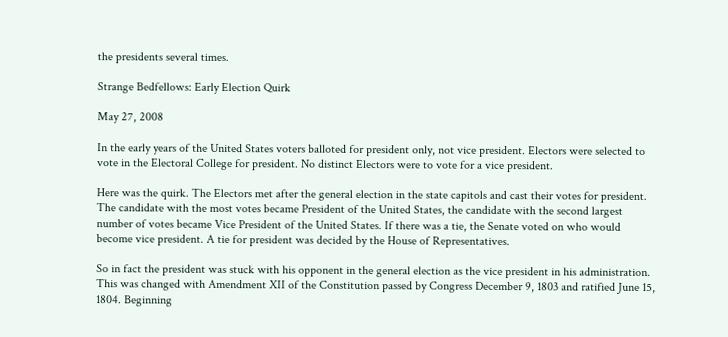the presidents several times.

Strange Bedfellows: Early Election Quirk

May 27, 2008

In the early years of the United States voters balloted for president only, not vice president. Electors were selected to vote in the Electoral College for president. No distinct Electors were to vote for a vice president.

Here was the quirk. The Electors met after the general election in the state capitols and cast their votes for president. The candidate with the most votes became President of the United States, the candidate with the second largest number of votes became Vice President of the United States. If there was a tie, the Senate voted on who would become vice president. A tie for president was decided by the House of Representatives.

So in fact the president was stuck with his opponent in the general election as the vice president in his administration. This was changed with Amendment XII of the Constitution passed by Congress December 9, 1803 and ratified June 15, 1804. Beginning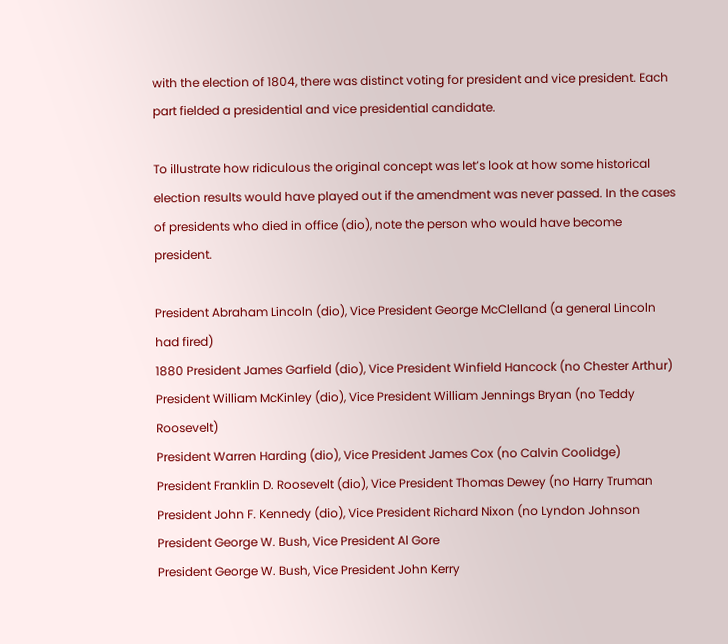with the election of 1804, there was distinct voting for president and vice president. Each part fielded a presidential and vice presidential candidate.

To illustrate how ridiculous the original concept was let’s look at how some historical election results would have played out if the amendment was never passed. In the cases of presidents who died in office (dio), note the person who would have become president.

President Abraham Lincoln (dio), Vice President George McClelland (a general Lincoln had fired)
1880 President James Garfield (dio), Vice President Winfield Hancock (no Chester Arthur)
President William McKinley (dio), Vice President William Jennings Bryan (no Teddy Roosevelt)
President Warren Harding (dio), Vice President James Cox (no Calvin Coolidge)
President Franklin D. Roosevelt (dio), Vice President Thomas Dewey (no Harry Truman
President John F. Kennedy (dio), Vice President Richard Nixon (no Lyndon Johnson
President George W. Bush, Vice President Al Gore
President George W. Bush, Vice President John Kerry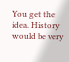You get the idea. History would be very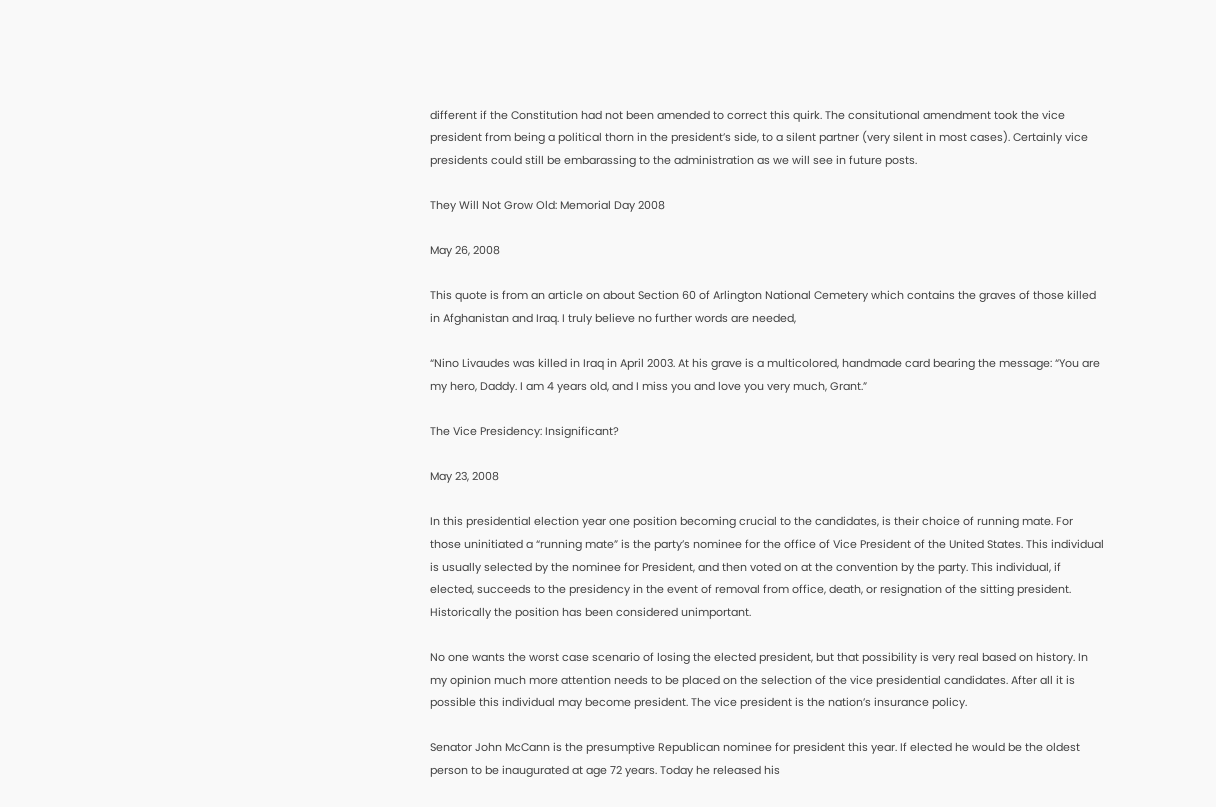different if the Constitution had not been amended to correct this quirk. The consitutional amendment took the vice president from being a political thorn in the president’s side, to a silent partner (very silent in most cases). Certainly vice presidents could still be embarassing to the administration as we will see in future posts.

They Will Not Grow Old: Memorial Day 2008

May 26, 2008

This quote is from an article on about Section 60 of Arlington National Cemetery which contains the graves of those killed in Afghanistan and Iraq. I truly believe no further words are needed,

“Nino Livaudes was killed in Iraq in April 2003. At his grave is a multicolored, handmade card bearing the message: “You are my hero, Daddy. I am 4 years old, and I miss you and love you very much, Grant.”

The Vice Presidency: Insignificant?

May 23, 2008

In this presidential election year one position becoming crucial to the candidates, is their choice of running mate. For those uninitiated a “running mate” is the party’s nominee for the office of Vice President of the United States. This individual is usually selected by the nominee for President, and then voted on at the convention by the party. This individual, if elected, succeeds to the presidency in the event of removal from office, death, or resignation of the sitting president. Historically the position has been considered unimportant.

No one wants the worst case scenario of losing the elected president, but that possibility is very real based on history. In my opinion much more attention needs to be placed on the selection of the vice presidential candidates. After all it is possible this individual may become president. The vice president is the nation’s insurance policy.

Senator John McCann is the presumptive Republican nominee for president this year. If elected he would be the oldest person to be inaugurated at age 72 years. Today he released his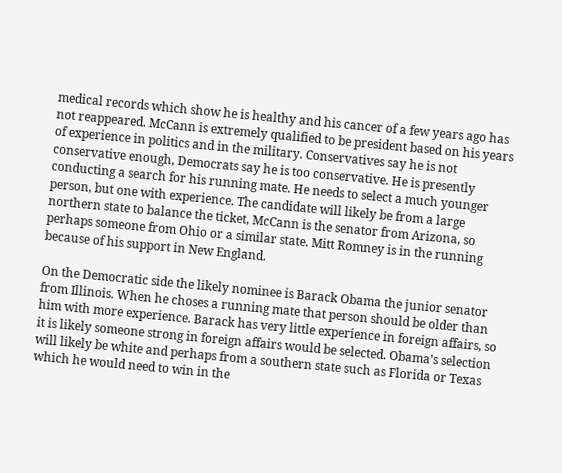medical records which show he is healthy and his cancer of a few years ago has not reappeared. McCann is extremely qualified to be president based on his years of experience in politics and in the military. Conservatives say he is not conservative enough, Democrats say he is too conservative. He is presently conducting a search for his running mate. He needs to select a much younger person, but one with experience. The candidate will likely be from a large northern state to balance the ticket, McCann is the senator from Arizona, so perhaps someone from Ohio or a similar state. Mitt Romney is in the running because of his support in New England.

On the Democratic side the likely nominee is Barack Obama the junior senator from Illinois. When he choses a running mate that person should be older than him with more experience. Barack has very little experience in foreign affairs, so it is likely someone strong in foreign affairs would be selected. Obama’s selection will likely be white and perhaps from a southern state such as Florida or Texas which he would need to win in the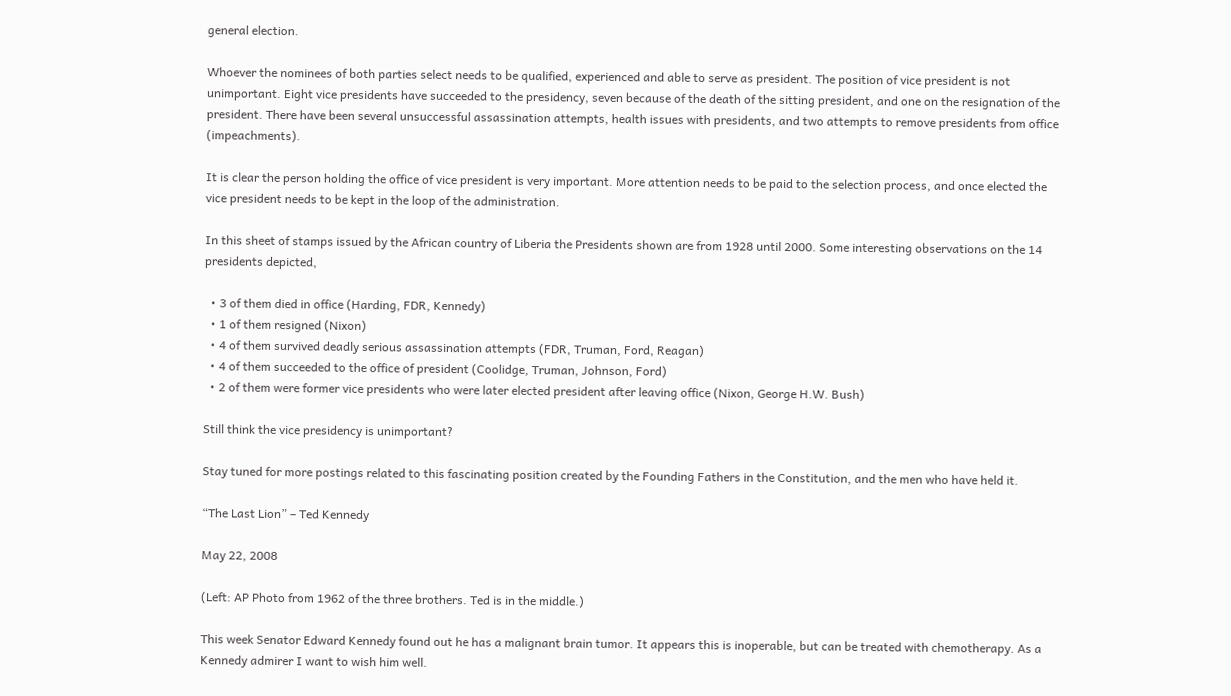general election.

Whoever the nominees of both parties select needs to be qualified, experienced and able to serve as president. The position of vice president is not unimportant. Eight vice presidents have succeeded to the presidency, seven because of the death of the sitting president, and one on the resignation of the president. There have been several unsuccessful assassination attempts, health issues with presidents, and two attempts to remove presidents from office (impeachments).

It is clear the person holding the office of vice president is very important. More attention needs to be paid to the selection process, and once elected the vice president needs to be kept in the loop of the administration.

In this sheet of stamps issued by the African country of Liberia the Presidents shown are from 1928 until 2000. Some interesting observations on the 14 presidents depicted,

  • 3 of them died in office (Harding, FDR, Kennedy)
  • 1 of them resigned (Nixon)
  • 4 of them survived deadly serious assassination attempts (FDR, Truman, Ford, Reagan)
  • 4 of them succeeded to the office of president (Coolidge, Truman, Johnson, Ford)
  • 2 of them were former vice presidents who were later elected president after leaving office (Nixon, George H.W. Bush)

Still think the vice presidency is unimportant?

Stay tuned for more postings related to this fascinating position created by the Founding Fathers in the Constitution, and the men who have held it.

“The Last Lion” – Ted Kennedy

May 22, 2008

(Left: AP Photo from 1962 of the three brothers. Ted is in the middle.)

This week Senator Edward Kennedy found out he has a malignant brain tumor. It appears this is inoperable, but can be treated with chemotherapy. As a Kennedy admirer I want to wish him well.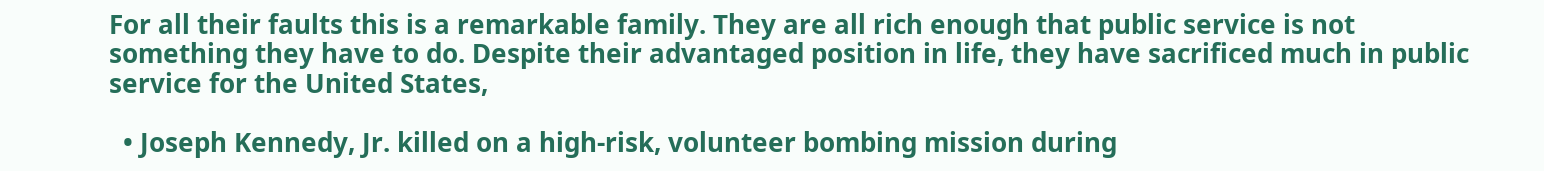For all their faults this is a remarkable family. They are all rich enough that public service is not something they have to do. Despite their advantaged position in life, they have sacrificed much in public service for the United States,

  • Joseph Kennedy, Jr. killed on a high-risk, volunteer bombing mission during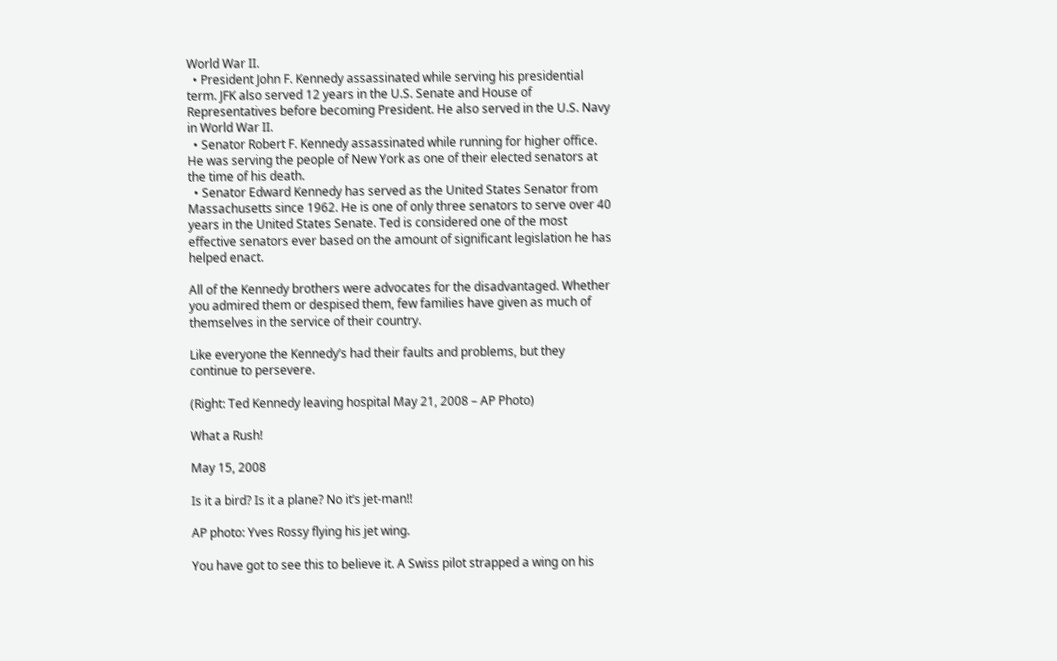World War II.
  • President John F. Kennedy assassinated while serving his presidential term. JFK also served 12 years in the U.S. Senate and House of Representatives before becoming President. He also served in the U.S. Navy in World War II.
  • Senator Robert F. Kennedy assassinated while running for higher office. He was serving the people of New York as one of their elected senators at the time of his death.
  • Senator Edward Kennedy has served as the United States Senator from Massachusetts since 1962. He is one of only three senators to serve over 40 years in the United States Senate. Ted is considered one of the most effective senators ever based on the amount of significant legislation he has helped enact.

All of the Kennedy brothers were advocates for the disadvantaged. Whether you admired them or despised them, few families have given as much of themselves in the service of their country.

Like everyone the Kennedy’s had their faults and problems, but they continue to persevere.

(Right: Ted Kennedy leaving hospital May 21, 2008 – AP Photo)

What a Rush!

May 15, 2008

Is it a bird? Is it a plane? No it’s jet-man!!

AP photo: Yves Rossy flying his jet wing.

You have got to see this to believe it. A Swiss pilot strapped a wing on his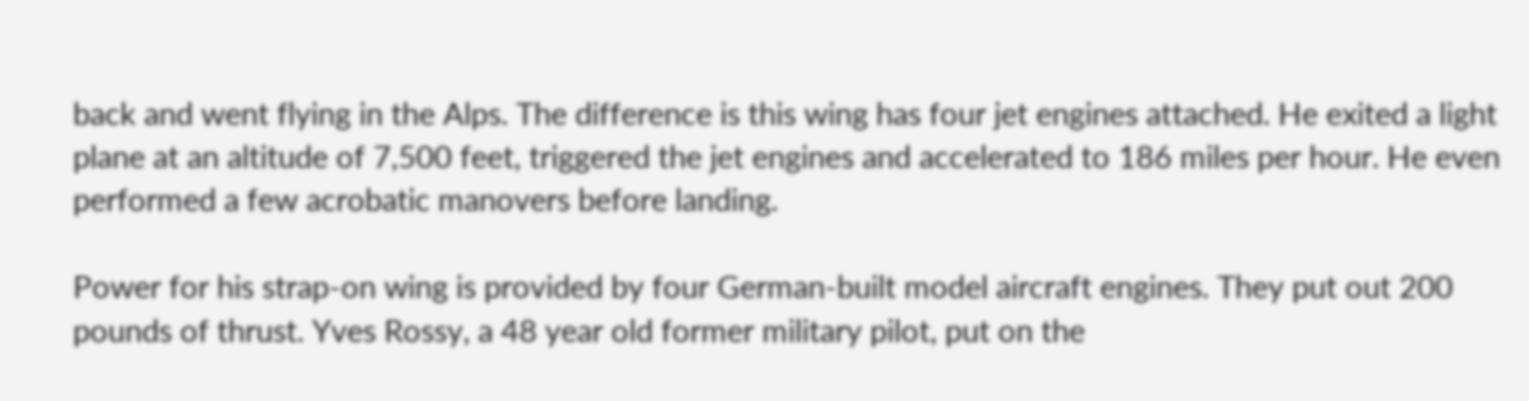back and went flying in the Alps. The difference is this wing has four jet engines attached. He exited a light plane at an altitude of 7,500 feet, triggered the jet engines and accelerated to 186 miles per hour. He even performed a few acrobatic manovers before landing.

Power for his strap-on wing is provided by four German-built model aircraft engines. They put out 200 pounds of thrust. Yves Rossy, a 48 year old former military pilot, put on the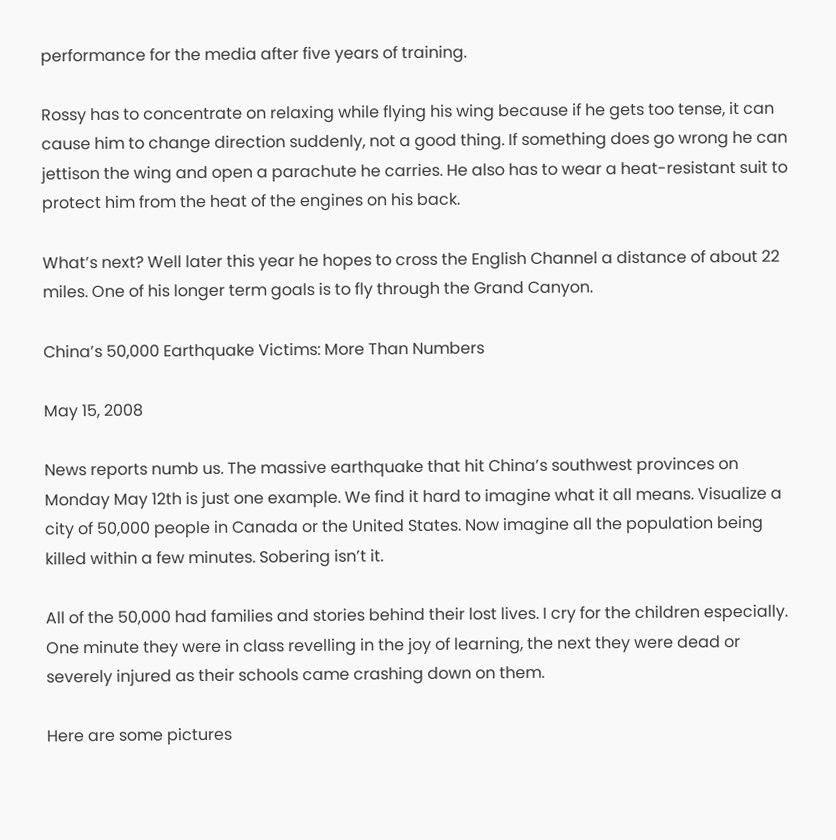performance for the media after five years of training.

Rossy has to concentrate on relaxing while flying his wing because if he gets too tense, it can cause him to change direction suddenly, not a good thing. If something does go wrong he can jettison the wing and open a parachute he carries. He also has to wear a heat-resistant suit to protect him from the heat of the engines on his back.

What’s next? Well later this year he hopes to cross the English Channel a distance of about 22 miles. One of his longer term goals is to fly through the Grand Canyon.

China’s 50,000 Earthquake Victims: More Than Numbers

May 15, 2008

News reports numb us. The massive earthquake that hit China’s southwest provinces on Monday May 12th is just one example. We find it hard to imagine what it all means. Visualize a city of 50,000 people in Canada or the United States. Now imagine all the population being killed within a few minutes. Sobering isn’t it.

All of the 50,000 had families and stories behind their lost lives. I cry for the children especially. One minute they were in class revelling in the joy of learning, the next they were dead or severely injured as their schools came crashing down on them.

Here are some pictures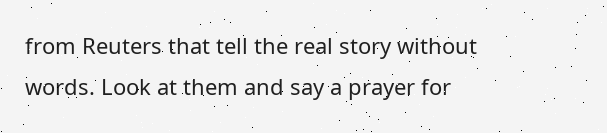from Reuters that tell the real story without words. Look at them and say a prayer for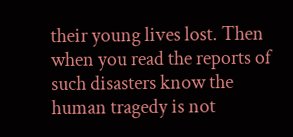their young lives lost. Then when you read the reports of such disasters know the human tragedy is not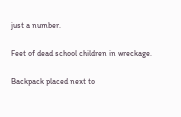just a number.

Feet of dead school children in wreckage.

Backpack placed next to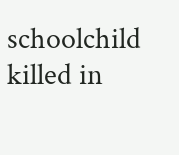schoolchild killed in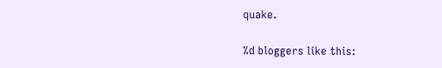quake.

%d bloggers like this: